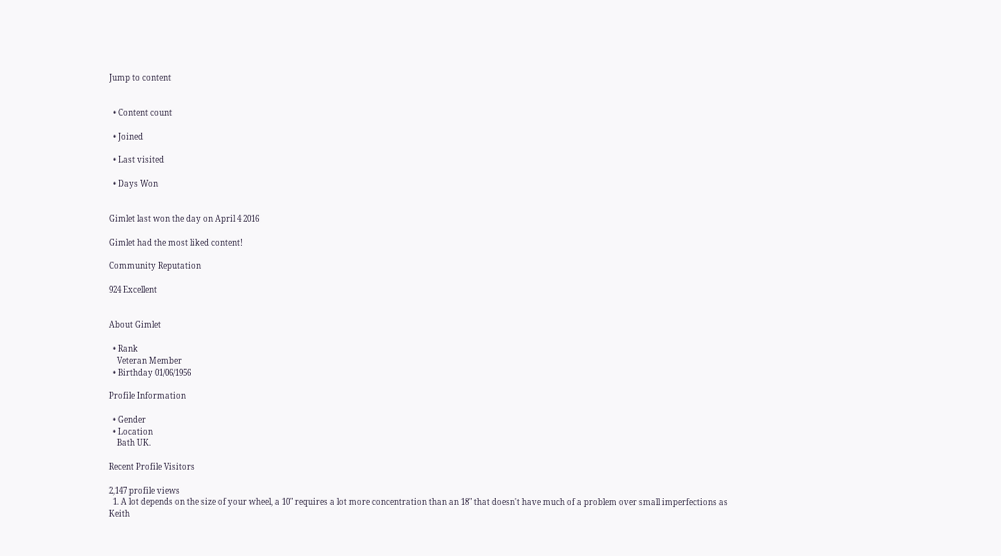Jump to content


  • Content count

  • Joined

  • Last visited

  • Days Won


Gimlet last won the day on April 4 2016

Gimlet had the most liked content!

Community Reputation

924 Excellent


About Gimlet

  • Rank
    Veteran Member
  • Birthday 01/06/1956

Profile Information

  • Gender
  • Location
    Bath UK.

Recent Profile Visitors

2,147 profile views
  1. A lot depends on the size of your wheel, a 10" requires a lot more concentration than an 18" that doesn't have much of a problem over small imperfections as Keith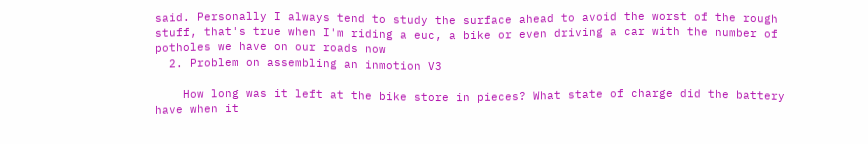said. Personally I always tend to study the surface ahead to avoid the worst of the rough stuff, that's true when I'm riding a euc, a bike or even driving a car with the number of potholes we have on our roads now
  2. Problem on assembling an inmotion V3

    How long was it left at the bike store in pieces? What state of charge did the battery have when it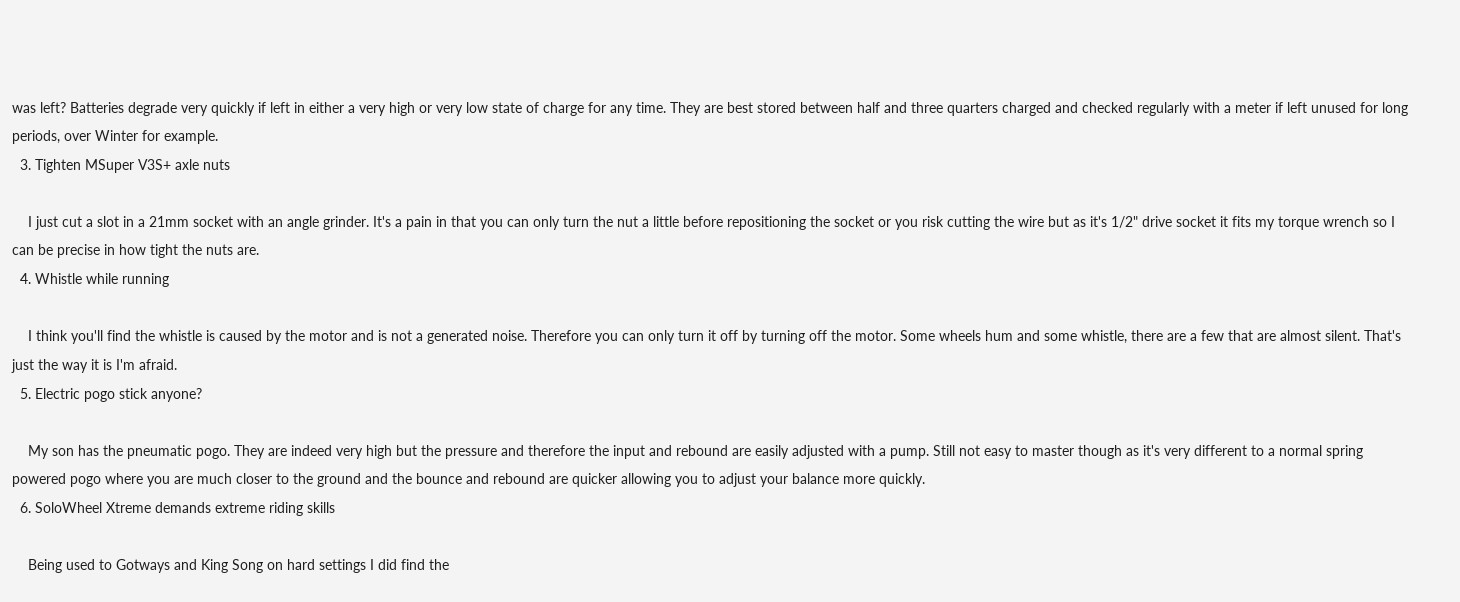was left? Batteries degrade very quickly if left in either a very high or very low state of charge for any time. They are best stored between half and three quarters charged and checked regularly with a meter if left unused for long periods, over Winter for example.
  3. Tighten MSuper V3S+ axle nuts

    I just cut a slot in a 21mm socket with an angle grinder. It's a pain in that you can only turn the nut a little before repositioning the socket or you risk cutting the wire but as it's 1/2" drive socket it fits my torque wrench so I can be precise in how tight the nuts are.
  4. Whistle while running

    I think you'll find the whistle is caused by the motor and is not a generated noise. Therefore you can only turn it off by turning off the motor. Some wheels hum and some whistle, there are a few that are almost silent. That's just the way it is I'm afraid.
  5. Electric pogo stick anyone?

    My son has the pneumatic pogo. They are indeed very high but the pressure and therefore the input and rebound are easily adjusted with a pump. Still not easy to master though as it's very different to a normal spring powered pogo where you are much closer to the ground and the bounce and rebound are quicker allowing you to adjust your balance more quickly.
  6. SoloWheel Xtreme demands extreme riding skills

    Being used to Gotways and King Song on hard settings I did find the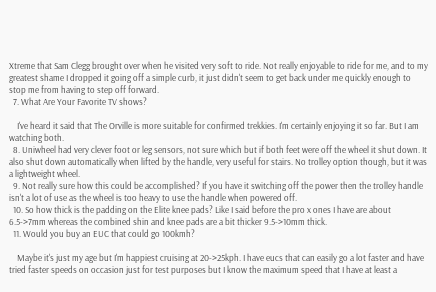Xtreme that Sam Clegg brought over when he visited very soft to ride. Not really enjoyable to ride for me, and to my greatest shame I dropped it going off a simple curb, it just didn't seem to get back under me quickly enough to stop me from having to step off forward.
  7. What Are Your Favorite TV shows?

    I've heard it said that The Orville is more suitable for confirmed trekkies. I'm certainly enjoying it so far. But I am watching both.
  8. Uniwheel had very clever foot or leg sensors, not sure which but if both feet were off the wheel it shut down. It also shut down automatically when lifted by the handle, very useful for stairs. No trolley option though, but it was a lightweight wheel.
  9. Not really sure how this could be accomplished? If you have it switching off the power then the trolley handle isn't a lot of use as the wheel is too heavy to use the handle when powered off.
  10. So how thick is the padding on the Elite knee pads? Like I said before the pro x ones I have are about 6.5->7mm whereas the combined shin and knee pads are a bit thicker 9.5->10mm thick.
  11. Would you buy an EUC that could go 100kmh?

    Maybe it's just my age but I'm happiest cruising at 20->25kph. I have eucs that can easily go a lot faster and have tried faster speeds on occasion just for test purposes but I know the maximum speed that I have at least a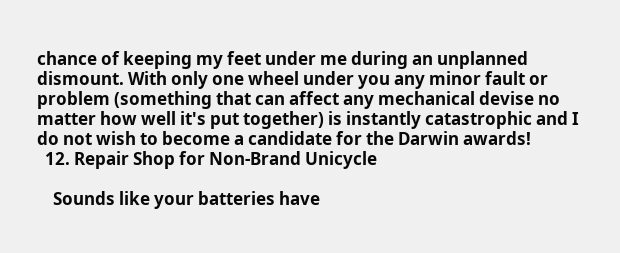chance of keeping my feet under me during an unplanned dismount. With only one wheel under you any minor fault or problem (something that can affect any mechanical devise no matter how well it's put together) is instantly catastrophic and I do not wish to become a candidate for the Darwin awards!
  12. Repair Shop for Non-Brand Unicycle

    Sounds like your batteries have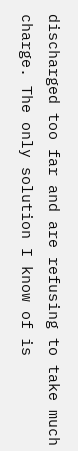discharged too far and are refusing to take much charge. The only solution I know of is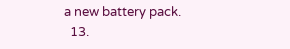a new battery pack.
  13.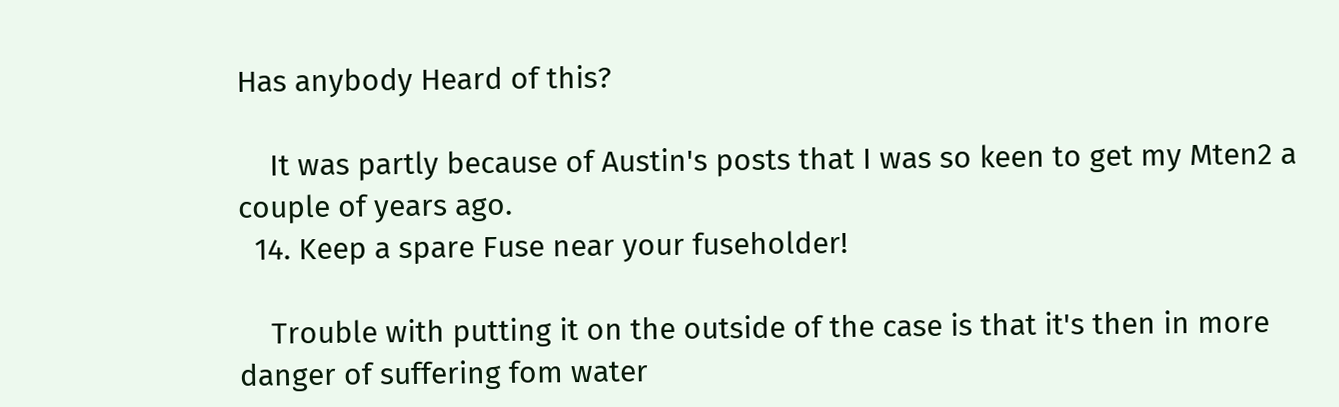Has anybody Heard of this?

    It was partly because of Austin's posts that I was so keen to get my Mten2 a couple of years ago.
  14. Keep a spare Fuse near your fuseholder!

    Trouble with putting it on the outside of the case is that it's then in more danger of suffering fom water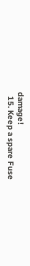damage!
  15. Keep a spare Fuse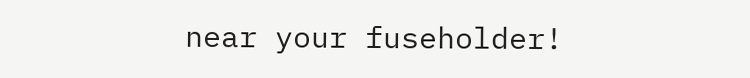near your fuseholder!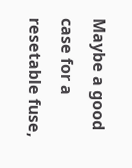Maybe a good case for a resetable fuse,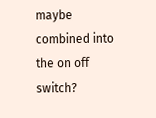maybe combined into the on off switch?